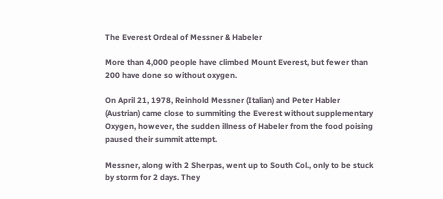The Everest Ordeal of Messner & Habeler

More than 4,000 people have climbed Mount Everest, but fewer than 200 have done so without oxygen.

On April 21, 1978, Reinhold Messner (Italian) and Peter Habler (Austrian) came close to summiting the Everest without supplementary Oxygen, however, the sudden illness of Habeler from the food poising paused their summit attempt.

Messner, along with 2 Sherpas, went up to South Col., only to be stuck by storm for 2 days. They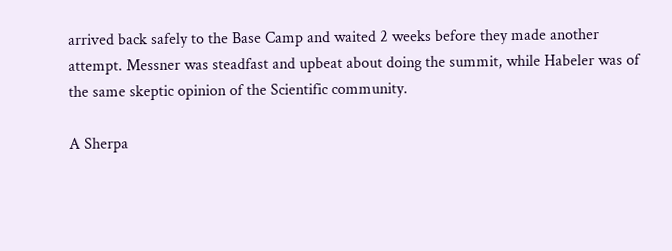arrived back safely to the Base Camp and waited 2 weeks before they made another attempt. Messner was steadfast and upbeat about doing the summit, while Habeler was of the same skeptic opinion of the Scientific community.

A Sherpa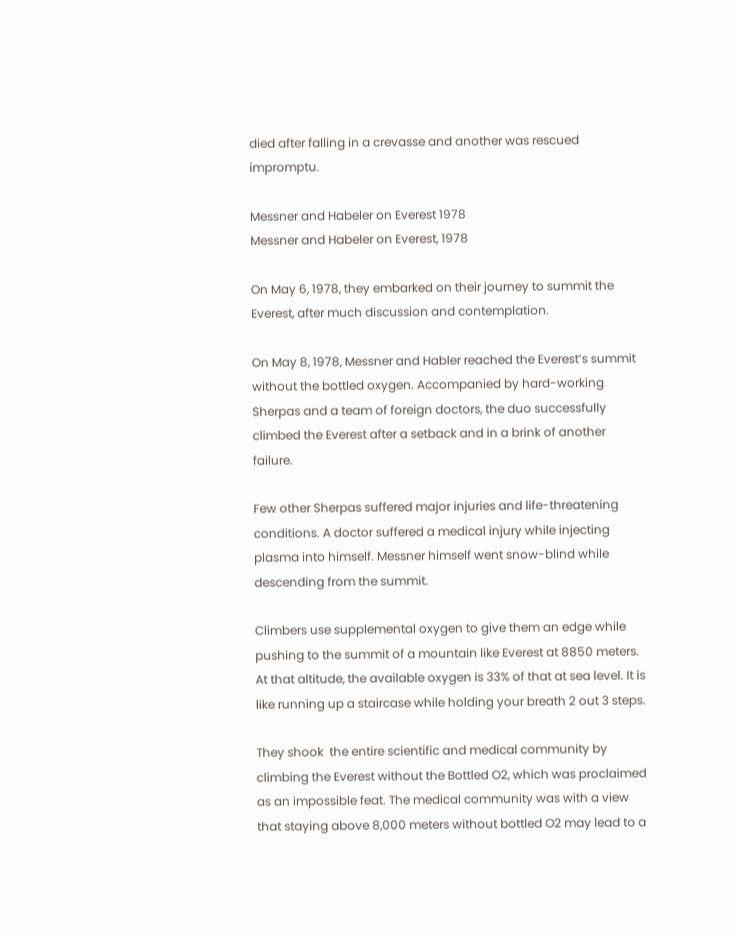died after falling in a crevasse and another was rescued impromptu.

Messner and Habeler on Everest 1978
Messner and Habeler on Everest, 1978

On May 6, 1978, they embarked on their journey to summit the Everest, after much discussion and contemplation.

On May 8, 1978, Messner and Habler reached the Everest’s summit without the bottled oxygen. Accompanied by hard-working Sherpas and a team of foreign doctors, the duo successfully climbed the Everest after a setback and in a brink of another failure.

Few other Sherpas suffered major injuries and life-threatening conditions. A doctor suffered a medical injury while injecting plasma into himself. Messner himself went snow-blind while descending from the summit.

Climbers use supplemental oxygen to give them an edge while pushing to the summit of a mountain like Everest at 8850 meters. At that altitude, the available oxygen is 33% of that at sea level. It is like running up a staircase while holding your breath 2 out 3 steps.

They shook  the entire scientific and medical community by climbing the Everest without the Bottled O2, which was proclaimed as an impossible feat. The medical community was with a view that staying above 8,000 meters without bottled O2 may lead to a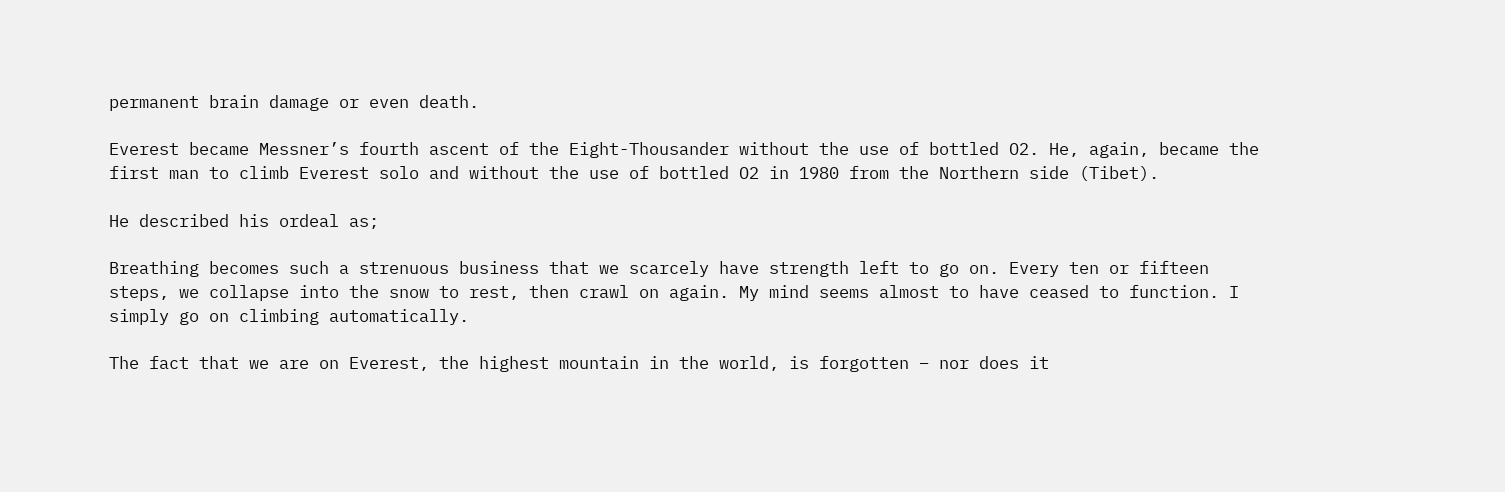permanent brain damage or even death.

Everest became Messner’s fourth ascent of the Eight-Thousander without the use of bottled O2. He, again, became the first man to climb Everest solo and without the use of bottled O2 in 1980 from the Northern side (Tibet).

He described his ordeal as;

Breathing becomes such a strenuous business that we scarcely have strength left to go on. Every ten or fifteen steps, we collapse into the snow to rest, then crawl on again. My mind seems almost to have ceased to function. I simply go on climbing automatically.

The fact that we are on Everest, the highest mountain in the world, is forgotten – nor does it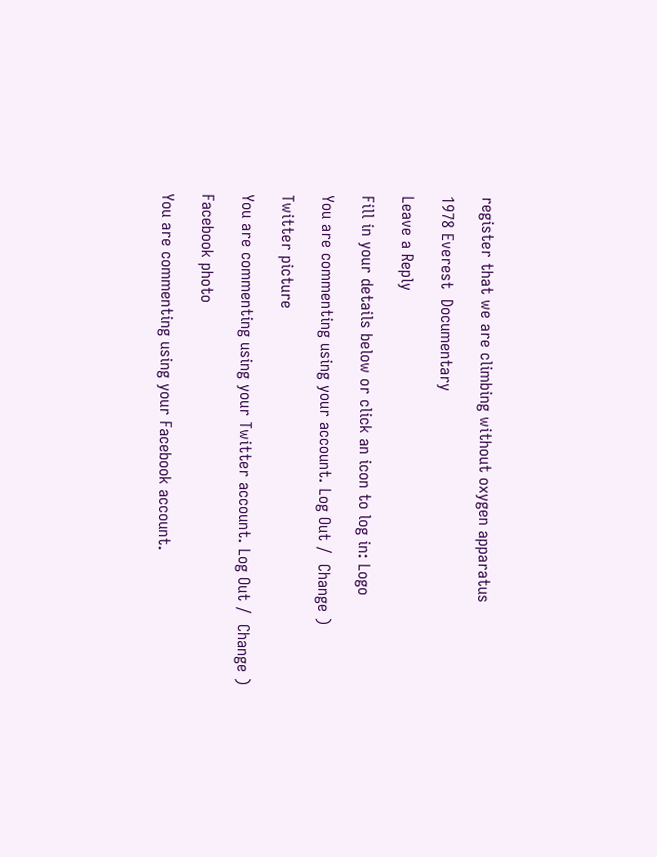register that we are climbing without oxygen apparatus

1978 Everest  Documentary

Leave a Reply

Fill in your details below or click an icon to log in: Logo

You are commenting using your account. Log Out /  Change )

Twitter picture

You are commenting using your Twitter account. Log Out /  Change )

Facebook photo

You are commenting using your Facebook account.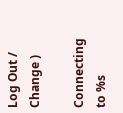Log Out /  Change )

Connecting to %s